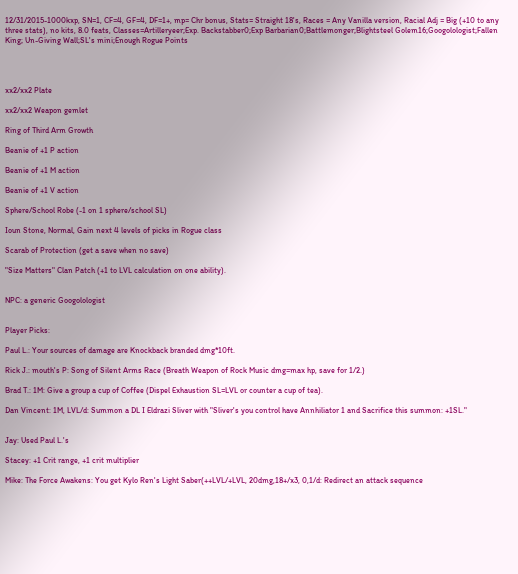12/31/2015-1000kxp, SN=1, CF=4, GF=4, DF=1+, mp= Chr bonus, Stats= Straight 18's, Races = Any Vanilla version, Racial Adj = Big (+10 to any three stats), no kits, 8.0 feats, Classes=Artilleryeer;Exp. Backstabber0;Exp Barbarian0;Battlemonger;Blightsteel Golem16;Googolologist;Fallen King; Un-Giving Wall;SL's mini;Enough Rogue Points




xx2/xx2 Plate

xx2/xx2 Weapon gemlet

Ring of Third Arm Growth

Beanie of +1 P action

Beanie of +1 M action

Beanie of +1 V action

Sphere/School Robe (-1 on 1 sphere/school SL)

Ioun Stone, Normal, Gain next 4 levels of picks in Rogue class

Scarab of Protection (get a save when no save)

"Size Matters" Clan Patch (+1 to LVL calculation on one ability).


NPC: a generic Googolologist


Player Picks:

Paul L.: Your sources of damage are Knockback branded dmg*10ft.

Rick J.: mouth's P: Song of Silent Arms Race (Breath Weapon of Rock Music dmg=max hp, save for 1/2.)

Brad T.: 1M: Give a group a cup of Coffee (Dispel Exhaustion SL=LVL or counter a cup of tea).

Dan Vincent: 1M, LVL/d: Summon a DL I Eldrazi Sliver with "Sliver's you control have Annhiliator 1 and Sacrifice this summon: +1SL."


Jay: Used Paul L.'s

Stacey: +1 Crit range, +1 crit multiplier

Mike: The Force Awakens: You get Kylo Ren's Light Saber(++LVL/+LVL, 20dmg,18+/x3, 0,1/d: Redirect an attack sequence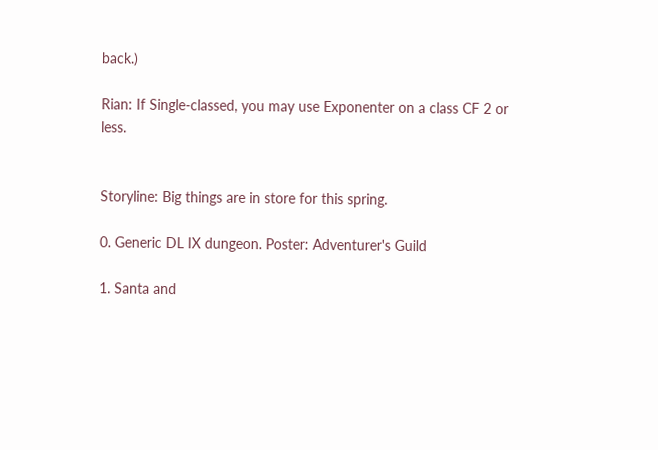back.)

Rian: If Single-classed, you may use Exponenter on a class CF 2 or less.


Storyline: Big things are in store for this spring.

0. Generic DL IX dungeon. Poster: Adventurer's Guild

1. Santa and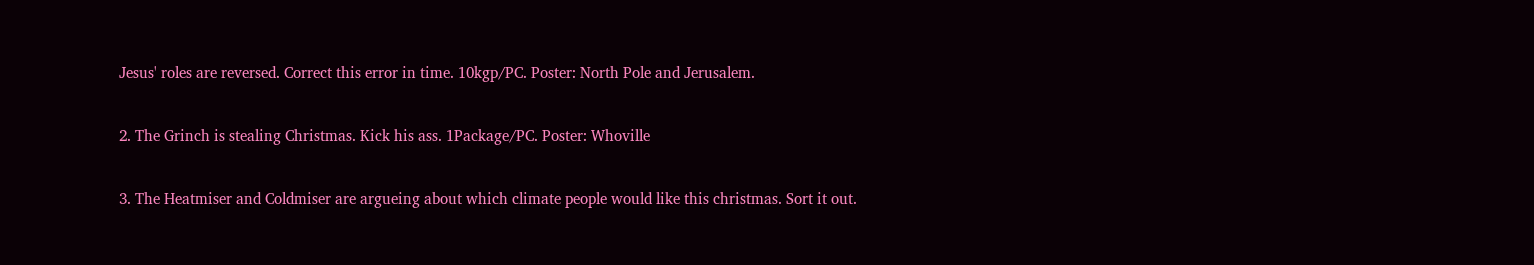Jesus' roles are reversed. Correct this error in time. 10kgp/PC. Poster: North Pole and Jerusalem.

2. The Grinch is stealing Christmas. Kick his ass. 1Package/PC. Poster: Whoville

3. The Heatmiser and Coldmiser are argueing about which climate people would like this christmas. Sort it out.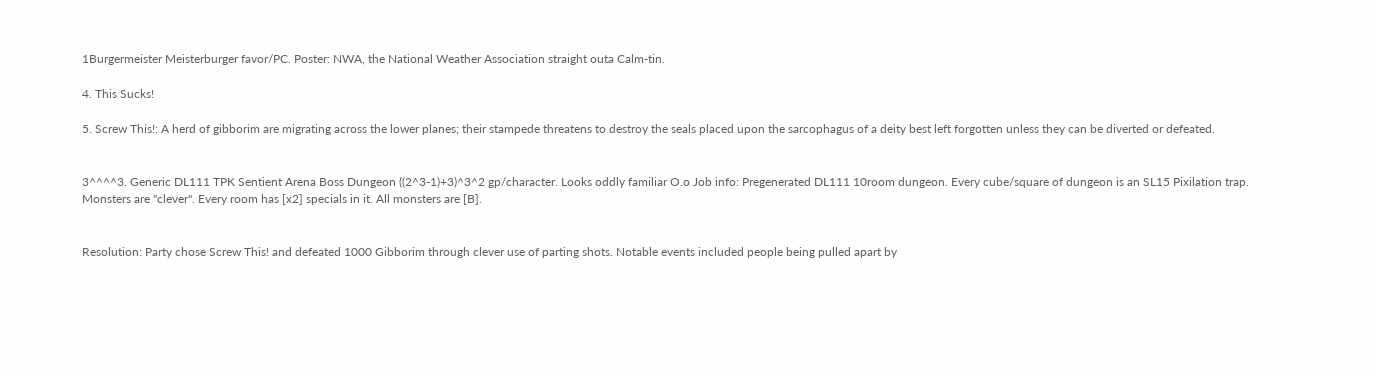1Burgermeister Meisterburger favor/PC. Poster: NWA, the National Weather Association straight outa Calm-tin.

4. This Sucks!

5. Screw This!: A herd of gibborim are migrating across the lower planes; their stampede threatens to destroy the seals placed upon the sarcophagus of a deity best left forgotten unless they can be diverted or defeated.


3^^^^3. Generic DL111 TPK Sentient Arena Boss Dungeon ((2^3-1)+3)^3^2 gp/character. Looks oddly familiar O.o Job info: Pregenerated DL111 10room dungeon. Every cube/square of dungeon is an SL15 Pixilation trap. Monsters are "clever". Every room has [x2] specials in it. All monsters are [B].


Resolution: Party chose Screw This! and defeated 1000 Gibborim through clever use of parting shots. Notable events included people being pulled apart by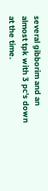several gibborim and an almost tpk with 3 pc's down at the time.